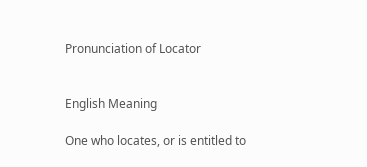Pronunciation of Locator


English Meaning

One who locates, or is entitled to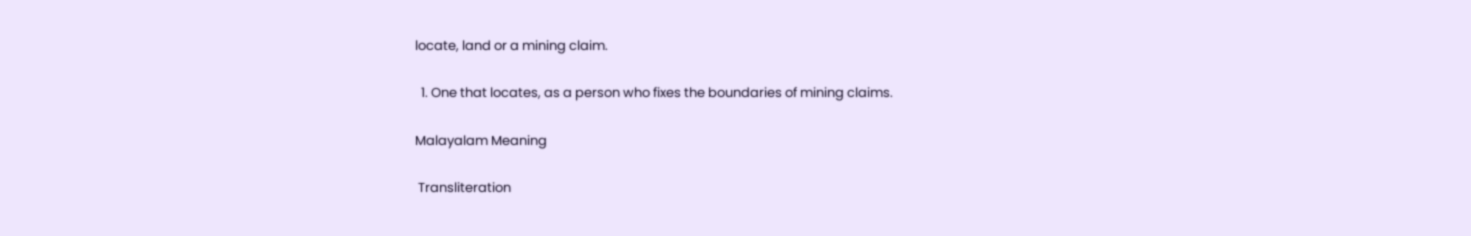locate, land or a mining claim.

  1. One that locates, as a person who fixes the boundaries of mining claims.

Malayalam Meaning

 Transliteration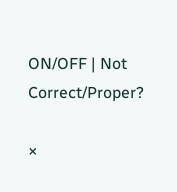ON/OFF | Not Correct/Proper?

×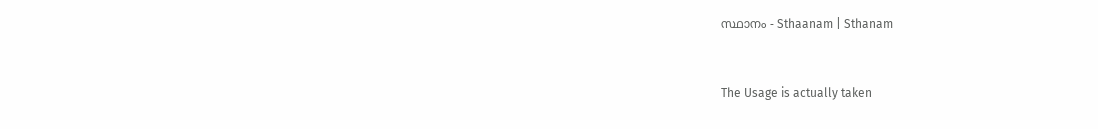സ്ഥാനം - Sthaanam | Sthanam


The Usage is actually taken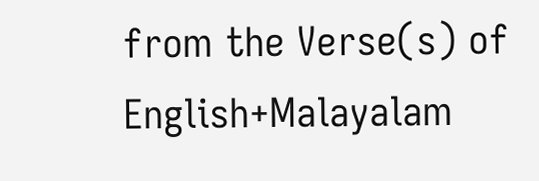from the Verse(s) of English+Malayalam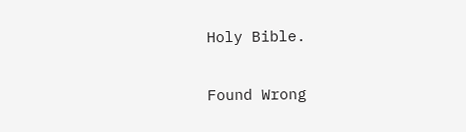Holy Bible.


Found Wrong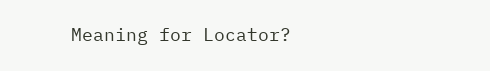Meaning for Locator?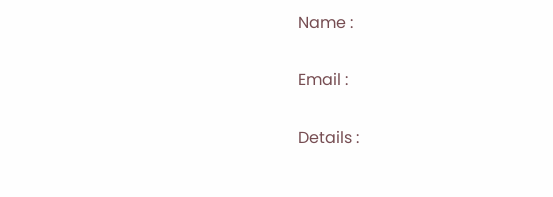Name :

Email :

Details :